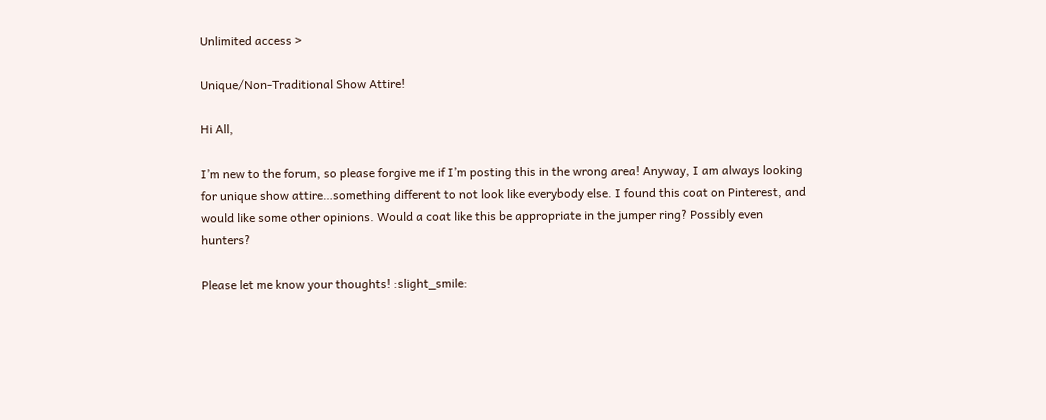Unlimited access >

Unique/Non-Traditional Show Attire!

Hi All,

I’m new to the forum, so please forgive me if I’m posting this in the wrong area! Anyway, I am always looking for unique show attire…something different to not look like everybody else. I found this coat on Pinterest, and would like some other opinions. Would a coat like this be appropriate in the jumper ring? Possibly even hunters?

Please let me know your thoughts! :slight_smile: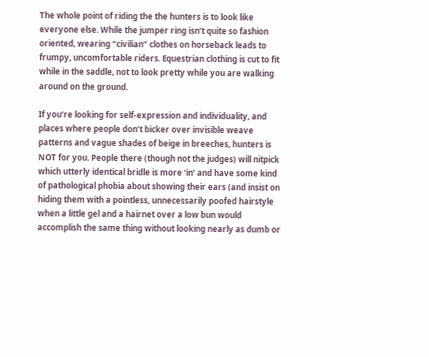The whole point of riding the the hunters is to look like everyone else. While the jumper ring isn’t quite so fashion oriented, wearing “civilian” clothes on horseback leads to frumpy, uncomfortable riders. Equestrian clothing is cut to fit while in the saddle, not to look pretty while you are walking around on the ground.

If you’re looking for self-expression and individuality, and places where people don’t bicker over invisible weave patterns and vague shades of beige in breeches, hunters is NOT for you. People there (though not the judges) will nitpick which utterly identical bridle is more ‘in’ and have some kind of pathological phobia about showing their ears (and insist on hiding them with a pointless, unnecessarily poofed hairstyle when a little gel and a hairnet over a low bun would accomplish the same thing without looking nearly as dumb or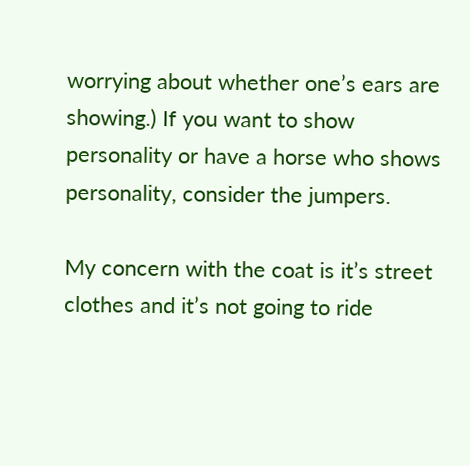worrying about whether one’s ears are showing.) If you want to show personality or have a horse who shows personality, consider the jumpers.

My concern with the coat is it’s street clothes and it’s not going to ride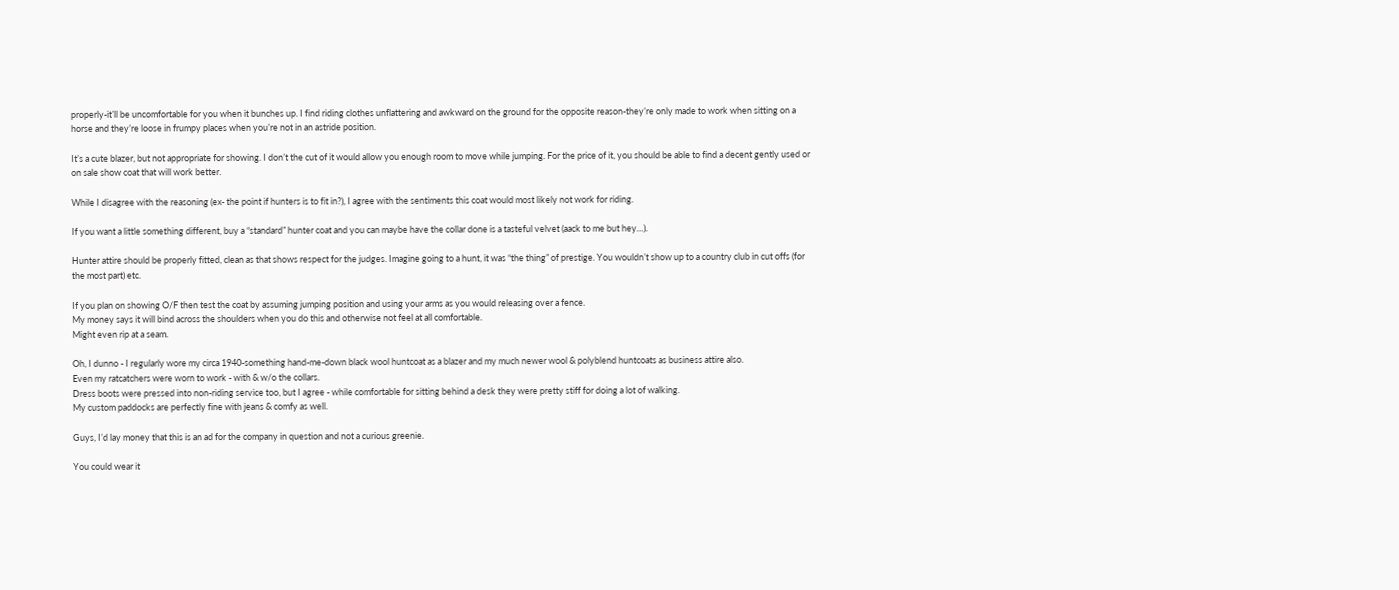properly-it’ll be uncomfortable for you when it bunches up. I find riding clothes unflattering and awkward on the ground for the opposite reason-they’re only made to work when sitting on a horse and they’re loose in frumpy places when you’re not in an astride position.

It’s a cute blazer, but not appropriate for showing. I don’t the cut of it would allow you enough room to move while jumping. For the price of it, you should be able to find a decent gently used or on sale show coat that will work better.

While I disagree with the reasoning (ex- the point if hunters is to fit in?), I agree with the sentiments this coat would most likely not work for riding.

If you want a little something different, buy a “standard” hunter coat and you can maybe have the collar done is a tasteful velvet (aack to me but hey…).

Hunter attire should be properly fitted, clean as that shows respect for the judges. Imagine going to a hunt, it was “the thing” of prestige. You wouldn’t show up to a country club in cut offs (for the most part) etc.

If you plan on showing O/F then test the coat by assuming jumping position and using your arms as you would releasing over a fence.
My money says it will bind across the shoulders when you do this and otherwise not feel at all comfortable.
Might even rip at a seam.

Oh, I dunno - I regularly wore my circa 1940-something hand-me-down black wool huntcoat as a blazer and my much newer wool & polyblend huntcoats as business attire also.
Even my ratcatchers were worn to work - with & w/o the collars.
Dress boots were pressed into non-riding service too, but I agree - while comfortable for sitting behind a desk they were pretty stiff for doing a lot of walking.
My custom paddocks are perfectly fine with jeans & comfy as well.

Guys, I’d lay money that this is an ad for the company in question and not a curious greenie.

You could wear it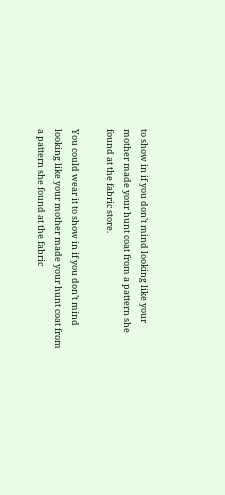to show in if you don’t mind looking like your mother made your hunt coat from a pattern she found at the fabric store.

You could wear it to show in if you don’t mind looking like your mother made your hunt coat from a pattern she found at the fabric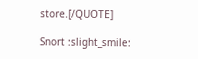store.[/QUOTE]

Snort :slight_smile: